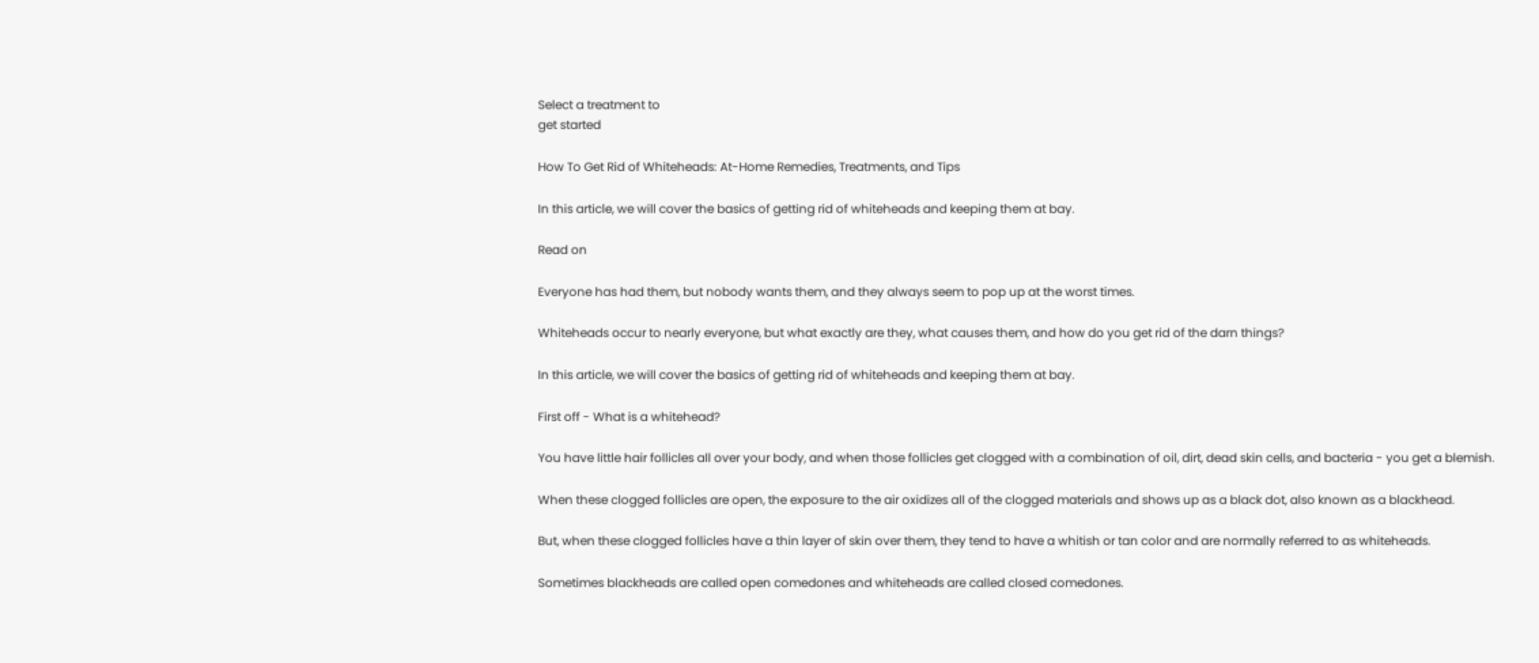Select a treatment to
get started

How To Get Rid of Whiteheads: At-Home Remedies, Treatments, and Tips

In this article, we will cover the basics of getting rid of whiteheads and keeping them at bay.

Read on

Everyone has had them, but nobody wants them, and they always seem to pop up at the worst times.

Whiteheads occur to nearly everyone, but what exactly are they, what causes them, and how do you get rid of the darn things?

In this article, we will cover the basics of getting rid of whiteheads and keeping them at bay.

First off - What is a whitehead?

You have little hair follicles all over your body, and when those follicles get clogged with a combination of oil, dirt, dead skin cells, and bacteria - you get a blemish.

When these clogged follicles are open, the exposure to the air oxidizes all of the clogged materials and shows up as a black dot, also known as a blackhead.

But, when these clogged follicles have a thin layer of skin over them, they tend to have a whitish or tan color and are normally referred to as whiteheads.

Sometimes blackheads are called open comedones and whiteheads are called closed comedones.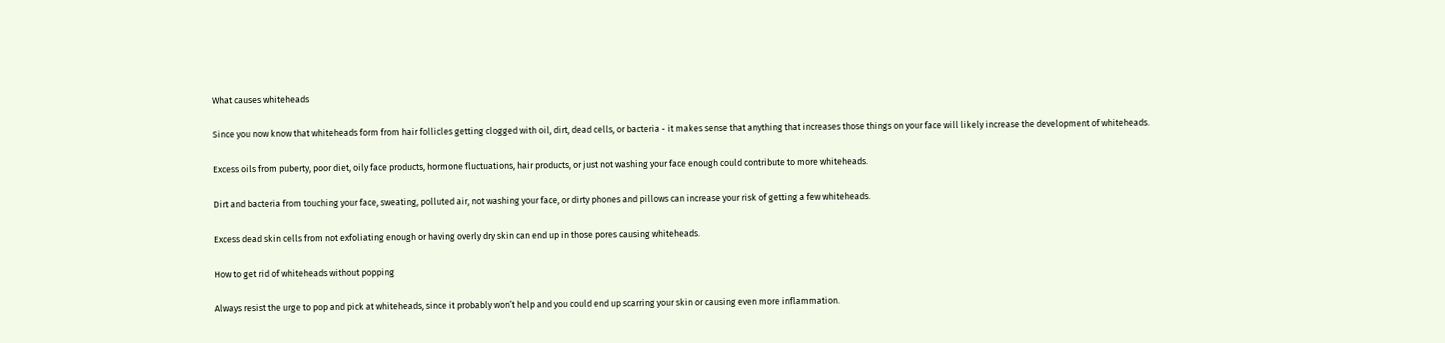What causes whiteheads

Since you now know that whiteheads form from hair follicles getting clogged with oil, dirt, dead cells, or bacteria - it makes sense that anything that increases those things on your face will likely increase the development of whiteheads.

Excess oils from puberty, poor diet, oily face products, hormone fluctuations, hair products, or just not washing your face enough could contribute to more whiteheads.

Dirt and bacteria from touching your face, sweating, polluted air, not washing your face, or dirty phones and pillows can increase your risk of getting a few whiteheads.

Excess dead skin cells from not exfoliating enough or having overly dry skin can end up in those pores causing whiteheads.

How to get rid of whiteheads without popping

Always resist the urge to pop and pick at whiteheads, since it probably won’t help and you could end up scarring your skin or causing even more inflammation.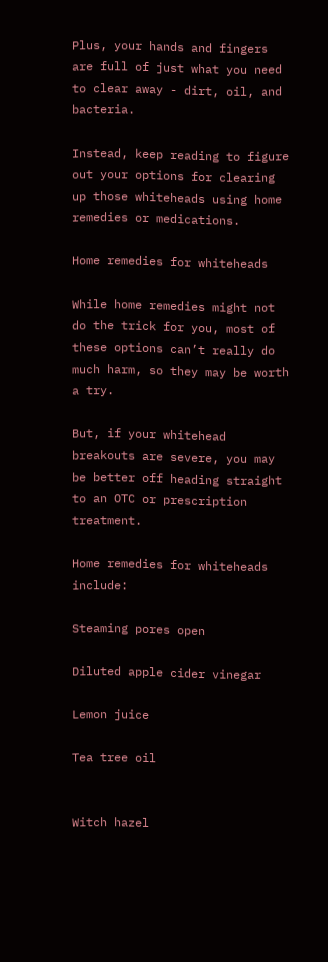Plus, your hands and fingers are full of just what you need to clear away - dirt, oil, and bacteria.

Instead, keep reading to figure out your options for clearing up those whiteheads using home remedies or medications.

Home remedies for whiteheads

While home remedies might not do the trick for you, most of these options can’t really do much harm, so they may be worth a try.

But, if your whitehead breakouts are severe, you may be better off heading straight to an OTC or prescription treatment.

Home remedies for whiteheads include:

Steaming pores open

Diluted apple cider vinegar

Lemon juice

Tea tree oil


Witch hazel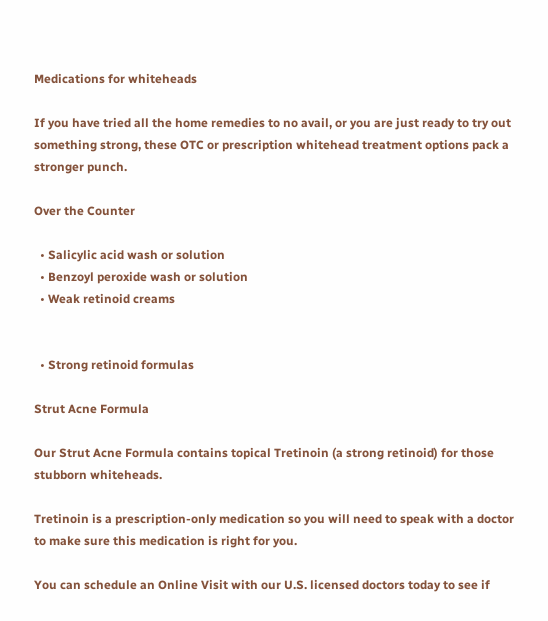Medications for whiteheads

If you have tried all the home remedies to no avail, or you are just ready to try out something strong, these OTC or prescription whitehead treatment options pack a stronger punch.

Over the Counter

  • Salicylic acid wash or solution
  • Benzoyl peroxide wash or solution
  • Weak retinoid creams


  • Strong retinoid formulas

Strut Acne Formula

Our Strut Acne Formula contains topical Tretinoin (a strong retinoid) for those stubborn whiteheads.

Tretinoin is a prescription-only medication so you will need to speak with a doctor to make sure this medication is right for you.

You can schedule an Online Visit with our U.S. licensed doctors today to see if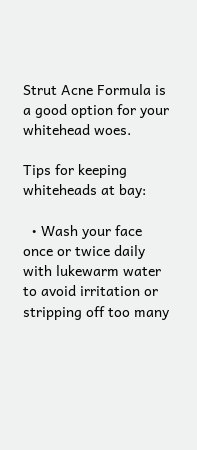Strut Acne Formula is a good option for your whitehead woes.

Tips for keeping whiteheads at bay:

  • Wash your face once or twice daily with lukewarm water to avoid irritation or stripping off too many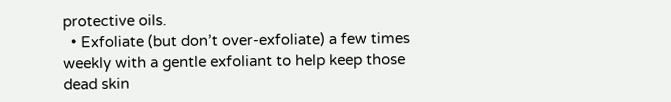protective oils.
  • Exfoliate (but don’t over-exfoliate) a few times weekly with a gentle exfoliant to help keep those dead skin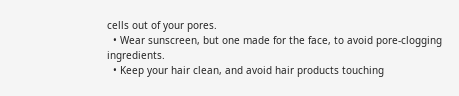cells out of your pores.
  • Wear sunscreen, but one made for the face, to avoid pore-clogging ingredients.
  • Keep your hair clean, and avoid hair products touching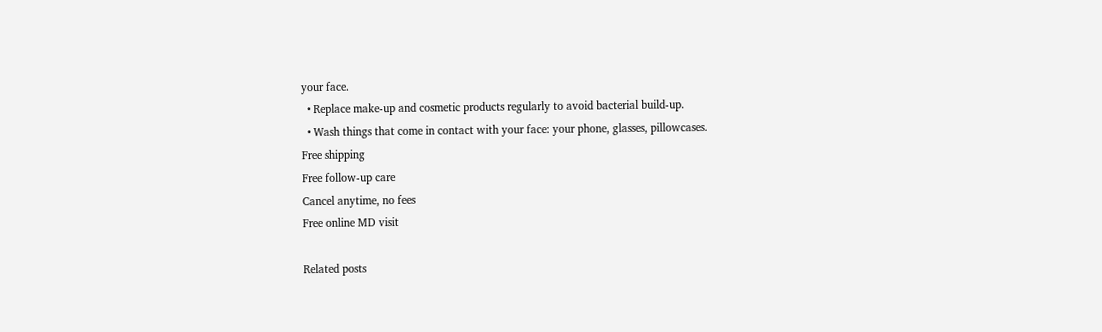your face.
  • Replace make-up and cosmetic products regularly to avoid bacterial build-up.
  • Wash things that come in contact with your face: your phone, glasses, pillowcases.
Free shipping
Free follow-up care
Cancel anytime, no fees
Free online MD visit

Related posts